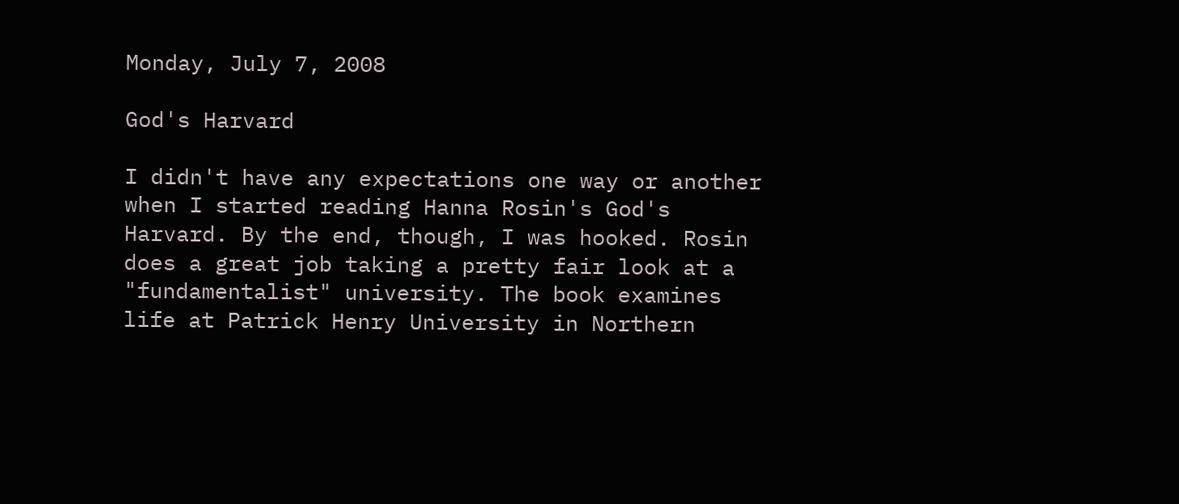Monday, July 7, 2008

God's Harvard

I didn't have any expectations one way or another when I started reading Hanna Rosin's God's Harvard. By the end, though, I was hooked. Rosin does a great job taking a pretty fair look at a "fundamentalist" university. The book examines life at Patrick Henry University in Northern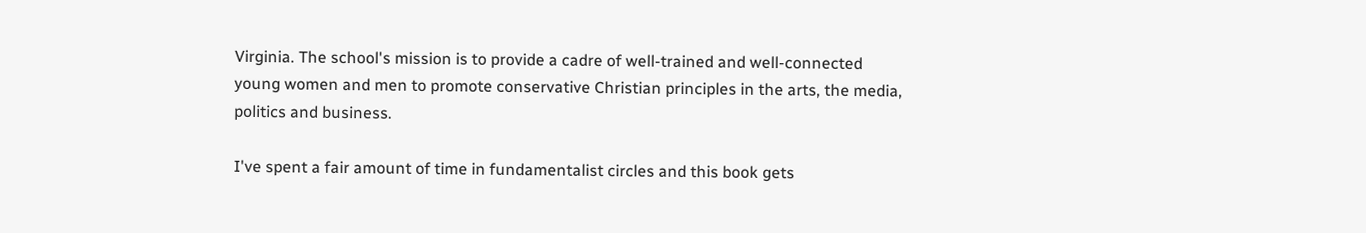Virginia. The school's mission is to provide a cadre of well-trained and well-connected young women and men to promote conservative Christian principles in the arts, the media, politics and business.

I've spent a fair amount of time in fundamentalist circles and this book gets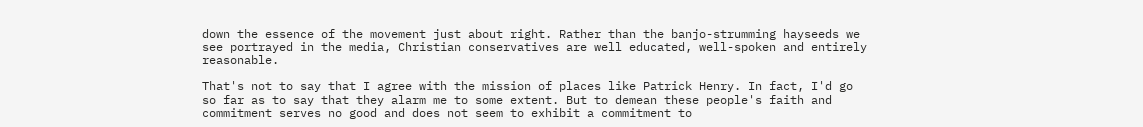down the essence of the movement just about right. Rather than the banjo-strumming hayseeds we see portrayed in the media, Christian conservatives are well educated, well-spoken and entirely reasonable.

That's not to say that I agree with the mission of places like Patrick Henry. In fact, I'd go so far as to say that they alarm me to some extent. But to demean these people's faith and commitment serves no good and does not seem to exhibit a commitment to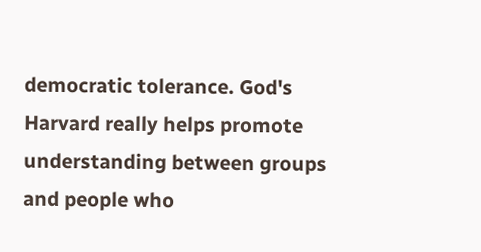democratic tolerance. God's Harvard really helps promote understanding between groups and people who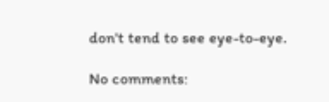don't tend to see eye-to-eye.

No comments: